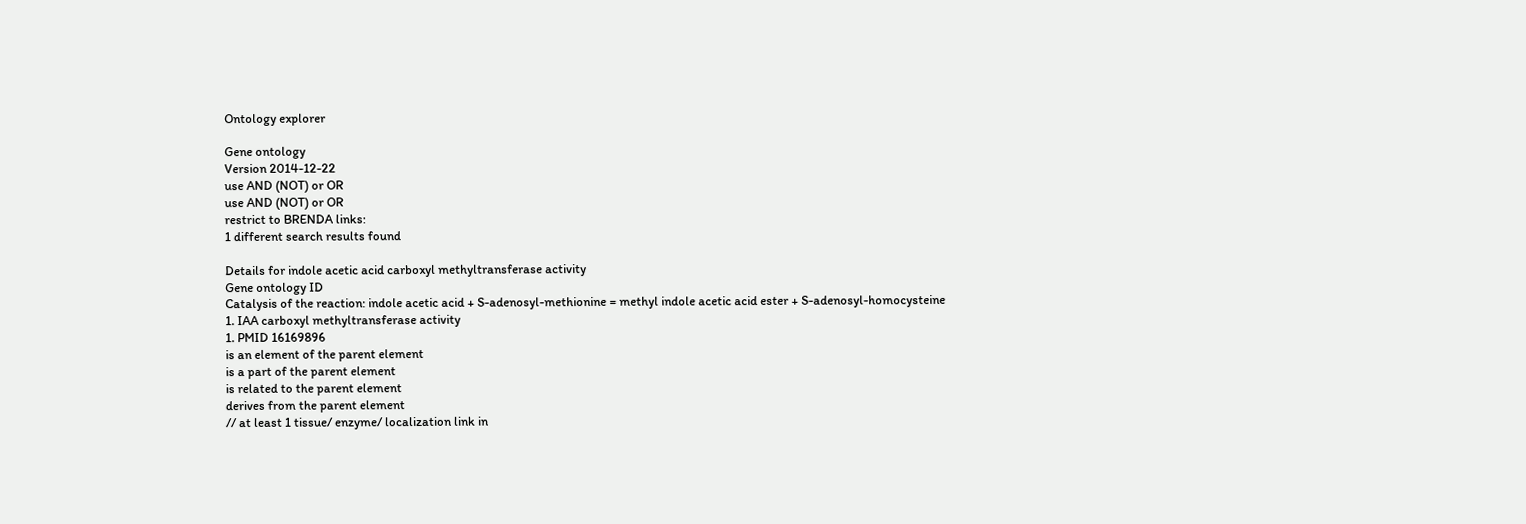Ontology explorer

Gene ontology
Version 2014-12-22
use AND (NOT) or OR
use AND (NOT) or OR
restrict to BRENDA links:
1 different search results found

Details for indole acetic acid carboxyl methyltransferase activity
Gene ontology ID
Catalysis of the reaction: indole acetic acid + S-adenosyl-methionine = methyl indole acetic acid ester + S-adenosyl-homocysteine
1. IAA carboxyl methyltransferase activity
1. PMID 16169896
is an element of the parent element
is a part of the parent element
is related to the parent element
derives from the parent element
// at least 1 tissue/ enzyme/ localization link in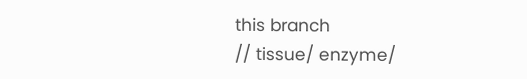this branch
// tissue/ enzyme/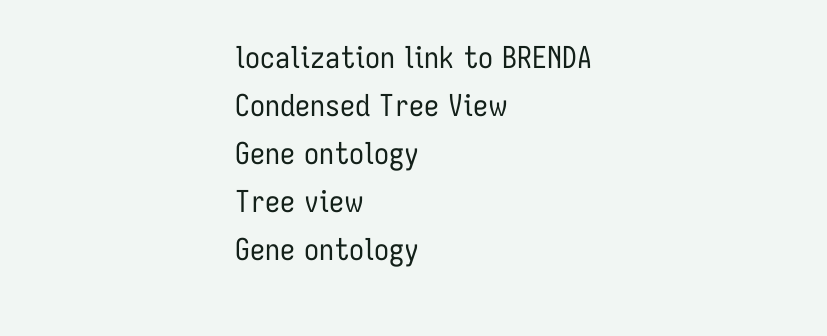localization link to BRENDA
Condensed Tree View
Gene ontology
Tree view
Gene ontology